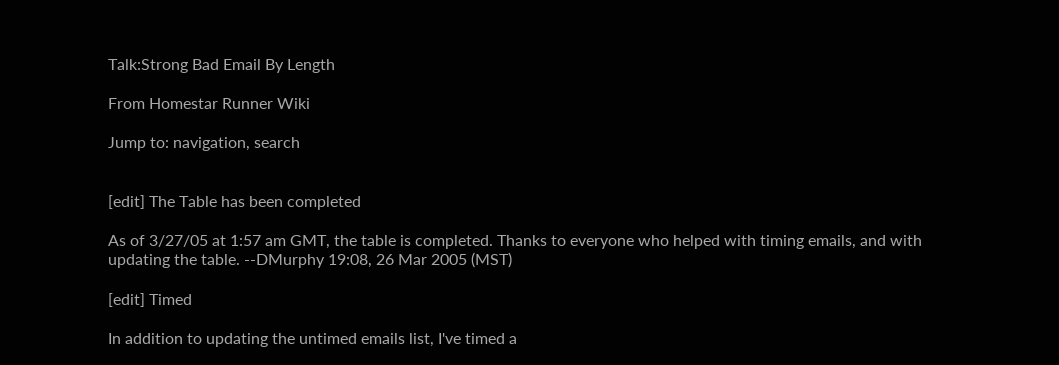Talk:Strong Bad Email By Length

From Homestar Runner Wiki

Jump to: navigation, search


[edit] The Table has been completed

As of 3/27/05 at 1:57 am GMT, the table is completed. Thanks to everyone who helped with timing emails, and with updating the table. --DMurphy 19:08, 26 Mar 2005 (MST)

[edit] Timed

In addition to updating the untimed emails list, I've timed a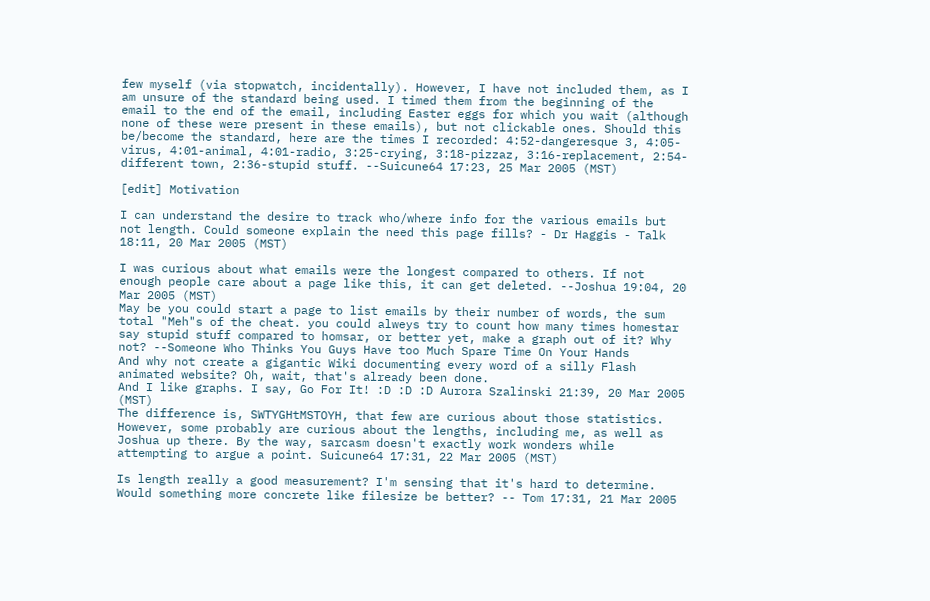few myself (via stopwatch, incidentally). However, I have not included them, as I am unsure of the standard being used. I timed them from the beginning of the email to the end of the email, including Easter eggs for which you wait (although none of these were present in these emails), but not clickable ones. Should this be/become the standard, here are the times I recorded: 4:52-dangeresque 3, 4:05-virus, 4:01-animal, 4:01-radio, 3:25-crying, 3:18-pizzaz, 3:16-replacement, 2:54-different town, 2:36-stupid stuff. --Suicune64 17:23, 25 Mar 2005 (MST)

[edit] Motivation

I can understand the desire to track who/where info for the various emails but not length. Could someone explain the need this page fills? - Dr Haggis - Talk 18:11, 20 Mar 2005 (MST)

I was curious about what emails were the longest compared to others. If not enough people care about a page like this, it can get deleted. --Joshua 19:04, 20 Mar 2005 (MST)
May be you could start a page to list emails by their number of words, the sum total "Meh"s of the cheat. you could alweys try to count how many times homestar say stupid stuff compared to homsar, or better yet, make a graph out of it? Why not? --Someone Who Thinks You Guys Have too Much Spare Time On Your Hands
And why not create a gigantic Wiki documenting every word of a silly Flash animated website? Oh, wait, that's already been done.
And I like graphs. I say, Go For It! :D :D :D Aurora Szalinski 21:39, 20 Mar 2005 (MST)
The difference is, SWTYGHtMSTOYH, that few are curious about those statistics. However, some probably are curious about the lengths, including me, as well as Joshua up there. By the way, sarcasm doesn't exactly work wonders while attempting to argue a point. Suicune64 17:31, 22 Mar 2005 (MST)

Is length really a good measurement? I'm sensing that it's hard to determine. Would something more concrete like filesize be better? -- Tom 17:31, 21 Mar 2005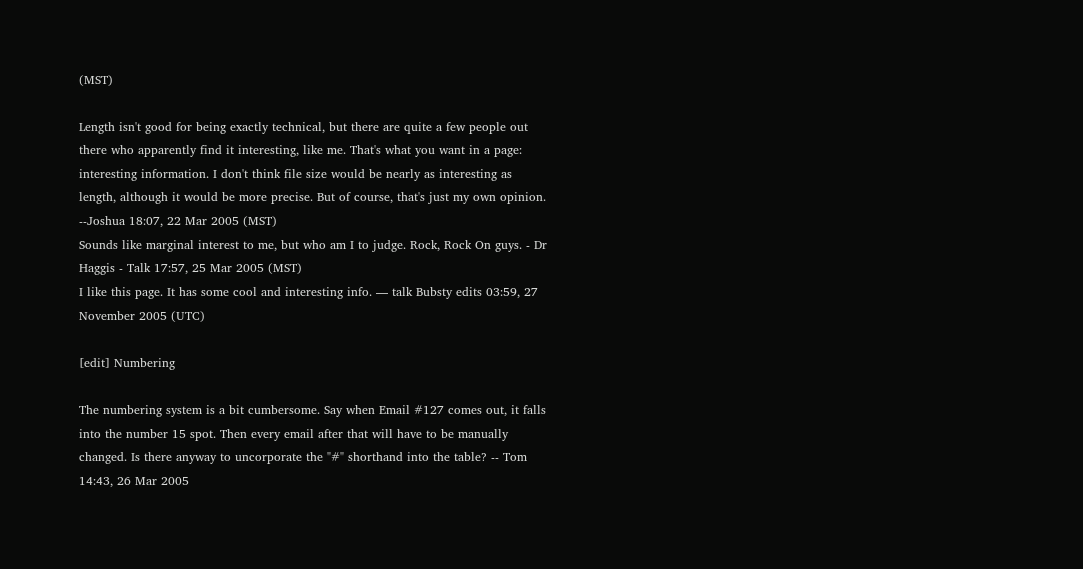(MST)

Length isn't good for being exactly technical, but there are quite a few people out there who apparently find it interesting, like me. That's what you want in a page: interesting information. I don't think file size would be nearly as interesting as length, although it would be more precise. But of course, that's just my own opinion. --Joshua 18:07, 22 Mar 2005 (MST)
Sounds like marginal interest to me, but who am I to judge. Rock, Rock On guys. - Dr Haggis - Talk 17:57, 25 Mar 2005 (MST)
I like this page. It has some cool and interesting info. — talk Bubsty edits 03:59, 27 November 2005 (UTC)

[edit] Numbering

The numbering system is a bit cumbersome. Say when Email #127 comes out, it falls into the number 15 spot. Then every email after that will have to be manually changed. Is there anyway to uncorporate the "#" shorthand into the table? -- Tom 14:43, 26 Mar 2005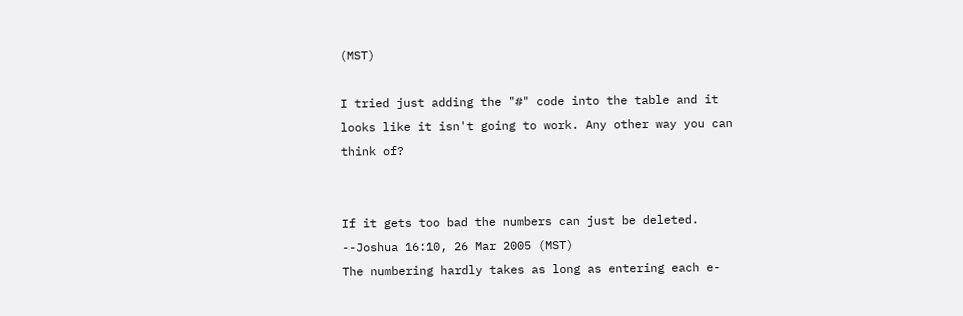(MST)

I tried just adding the "#" code into the table and it looks like it isn't going to work. Any other way you can think of?


If it gets too bad the numbers can just be deleted. --Joshua 16:10, 26 Mar 2005 (MST)
The numbering hardly takes as long as entering each e-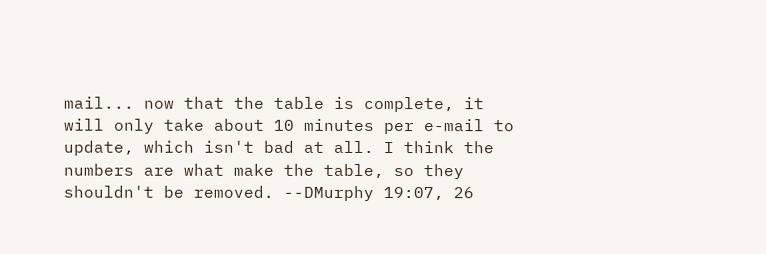mail... now that the table is complete, it will only take about 10 minutes per e-mail to update, which isn't bad at all. I think the numbers are what make the table, so they shouldn't be removed. --DMurphy 19:07, 26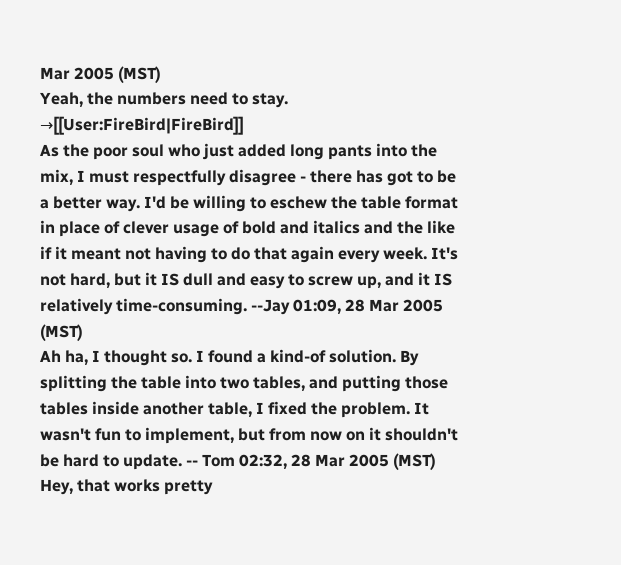Mar 2005 (MST)
Yeah, the numbers need to stay. →[[User:FireBird|FireBird]]
As the poor soul who just added long pants into the mix, I must respectfully disagree - there has got to be a better way. I'd be willing to eschew the table format in place of clever usage of bold and italics and the like if it meant not having to do that again every week. It's not hard, but it IS dull and easy to screw up, and it IS relatively time-consuming. --Jay 01:09, 28 Mar 2005 (MST)
Ah ha, I thought so. I found a kind-of solution. By splitting the table into two tables, and putting those tables inside another table, I fixed the problem. It wasn't fun to implement, but from now on it shouldn't be hard to update. -- Tom 02:32, 28 Mar 2005 (MST)
Hey, that works pretty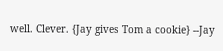well. Clever. {Jay gives Tom a cookie} --Jay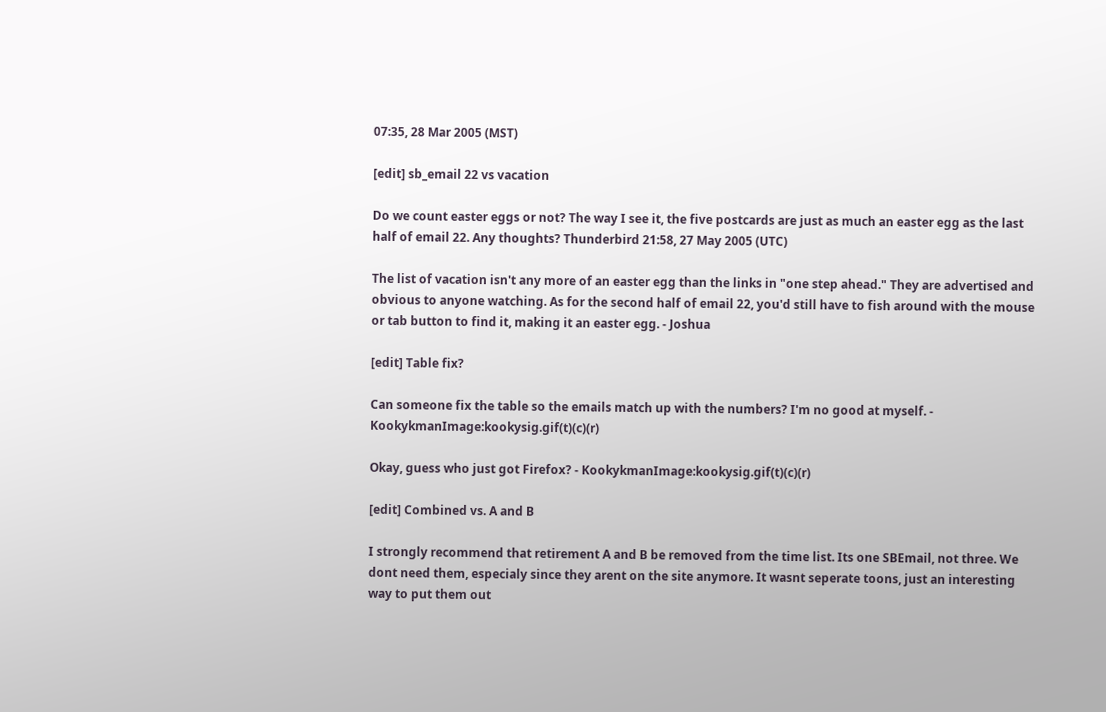07:35, 28 Mar 2005 (MST)

[edit] sb_email 22 vs vacation

Do we count easter eggs or not? The way I see it, the five postcards are just as much an easter egg as the last half of email 22. Any thoughts? Thunderbird 21:58, 27 May 2005 (UTC)

The list of vacation isn't any more of an easter egg than the links in "one step ahead." They are advertised and obvious to anyone watching. As for the second half of email 22, you'd still have to fish around with the mouse or tab button to find it, making it an easter egg. - Joshua

[edit] Table fix?

Can someone fix the table so the emails match up with the numbers? I'm no good at myself. - KookykmanImage:kookysig.gif(t)(c)(r)

Okay, guess who just got Firefox? - KookykmanImage:kookysig.gif(t)(c)(r)

[edit] Combined vs. A and B

I strongly recommend that retirement A and B be removed from the time list. Its one SBEmail, not three. We dont need them, especialy since they arent on the site anymore. It wasnt seperate toons, just an interesting way to put them out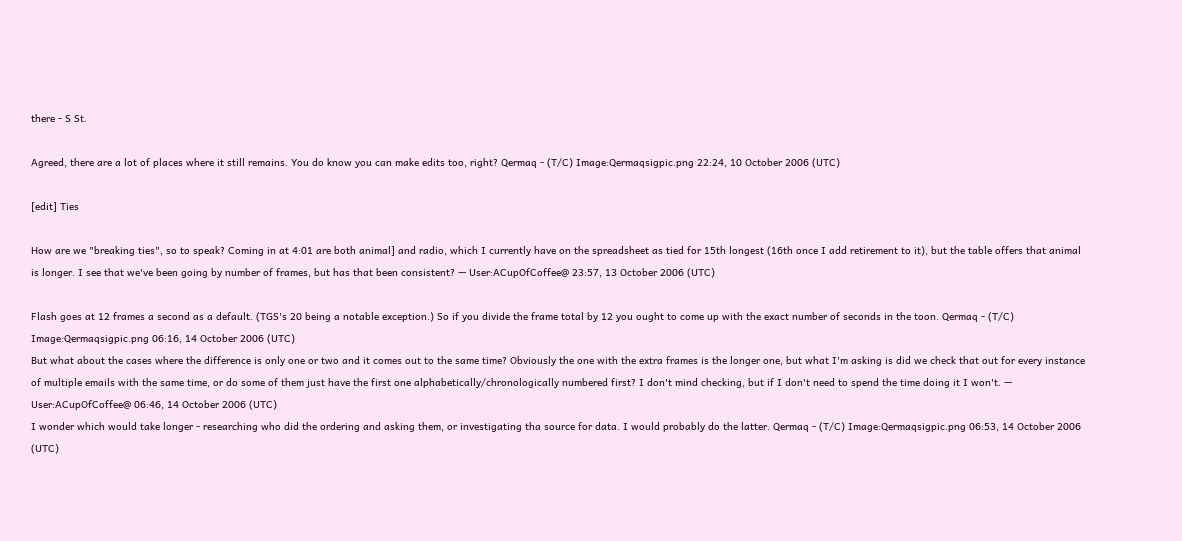there - S St.

Agreed, there are a lot of places where it still remains. You do know you can make edits too, right? Qermaq - (T/C) Image:Qermaqsigpic.png 22:24, 10 October 2006 (UTC)

[edit] Ties

How are we "breaking ties", so to speak? Coming in at 4:01 are both animal] and radio, which I currently have on the spreadsheet as tied for 15th longest (16th once I add retirement to it), but the table offers that animal is longer. I see that we've been going by number of frames, but has that been consistent? — User:ACupOfCoffee@ 23:57, 13 October 2006 (UTC)

Flash goes at 12 frames a second as a default. (TGS's 20 being a notable exception.) So if you divide the frame total by 12 you ought to come up with the exact number of seconds in the toon. Qermaq - (T/C) Image:Qermaqsigpic.png 06:16, 14 October 2006 (UTC)
But what about the cases where the difference is only one or two and it comes out to the same time? Obviously the one with the extra frames is the longer one, but what I'm asking is did we check that out for every instance of multiple emails with the same time, or do some of them just have the first one alphabetically/chronologically numbered first? I don't mind checking, but if I don't need to spend the time doing it I won't. — User:ACupOfCoffee@ 06:46, 14 October 2006 (UTC)
I wonder which would take longer - researching who did the ordering and asking them, or investigating tha source for data. I would probably do the latter. Qermaq - (T/C) Image:Qermaqsigpic.png 06:53, 14 October 2006 (UTC)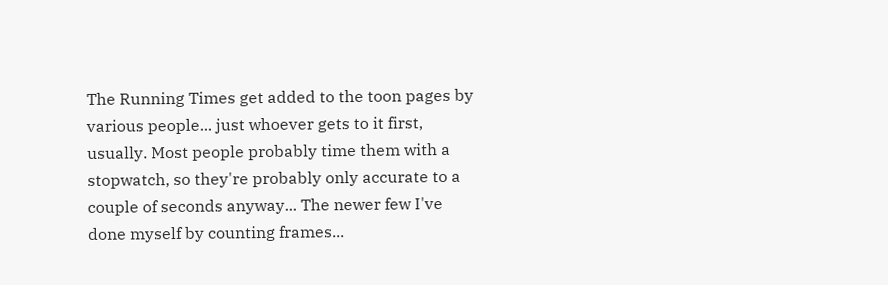The Running Times get added to the toon pages by various people... just whoever gets to it first, usually. Most people probably time them with a stopwatch, so they're probably only accurate to a couple of seconds anyway... The newer few I've done myself by counting frames...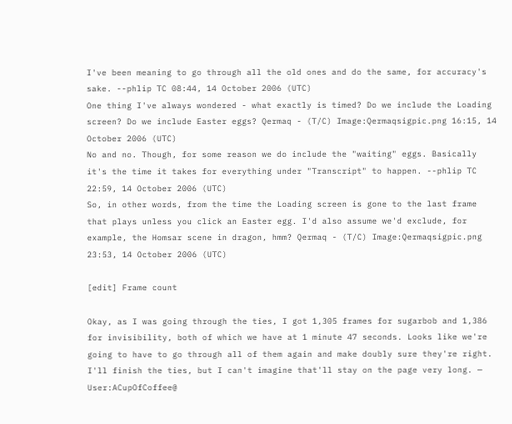I've been meaning to go through all the old ones and do the same, for accuracy's sake. --phlip TC 08:44, 14 October 2006 (UTC)
One thing I've always wondered - what exactly is timed? Do we include the Loading screen? Do we include Easter eggs? Qermaq - (T/C) Image:Qermaqsigpic.png 16:15, 14 October 2006 (UTC)
No and no. Though, for some reason we do include the "waiting" eggs. Basically it's the time it takes for everything under "Transcript" to happen. --phlip TC 22:59, 14 October 2006 (UTC)
So, in other words, from the time the Loading screen is gone to the last frame that plays unless you click an Easter egg. I'd also assume we'd exclude, for example, the Homsar scene in dragon, hmm? Qermaq - (T/C) Image:Qermaqsigpic.png 23:53, 14 October 2006 (UTC)

[edit] Frame count

Okay, as I was going through the ties, I got 1,305 frames for sugarbob and 1,386 for invisibility, both of which we have at 1 minute 47 seconds. Looks like we're going to have to go through all of them again and make doubly sure they're right. I'll finish the ties, but I can't imagine that'll stay on the page very long. — User:ACupOfCoffee@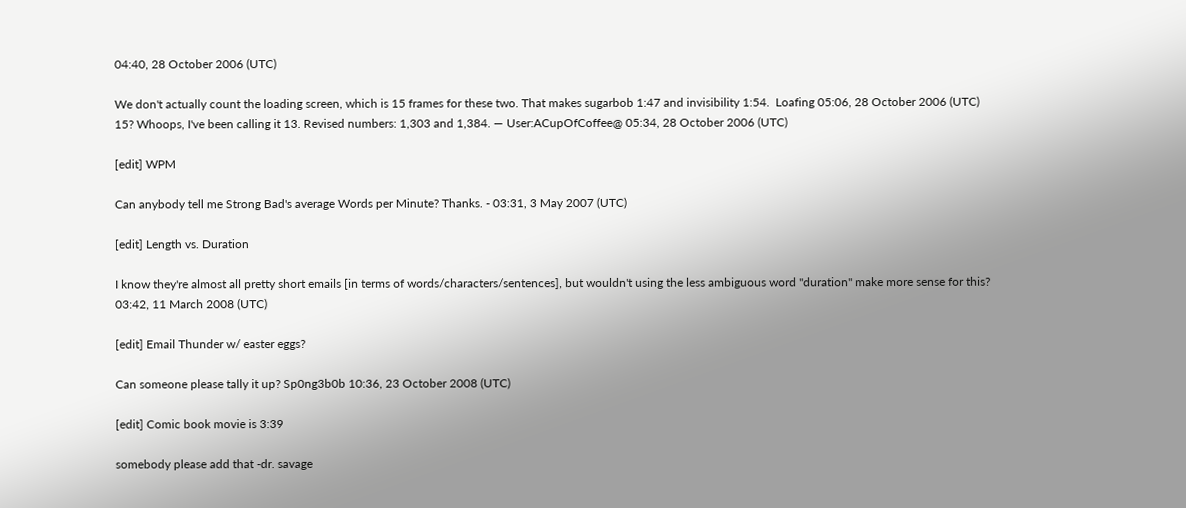04:40, 28 October 2006 (UTC)

We don't actually count the loading screen, which is 15 frames for these two. That makes sugarbob 1:47 and invisibility 1:54.  Loafing 05:06, 28 October 2006 (UTC)
15? Whoops, I've been calling it 13. Revised numbers: 1,303 and 1,384. — User:ACupOfCoffee@ 05:34, 28 October 2006 (UTC)

[edit] WPM

Can anybody tell me Strong Bad's average Words per Minute? Thanks. - 03:31, 3 May 2007 (UTC)

[edit] Length vs. Duration

I know they're almost all pretty short emails [in terms of words/characters/sentences], but wouldn't using the less ambiguous word "duration" make more sense for this? 03:42, 11 March 2008 (UTC)

[edit] Email Thunder w/ easter eggs?

Can someone please tally it up? Sp0ng3b0b 10:36, 23 October 2008 (UTC)

[edit] Comic book movie is 3:39

somebody please add that -dr. savage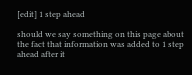[edit] 1 step ahead

should we say something on this page about the fact that information was added to 1 step ahead after it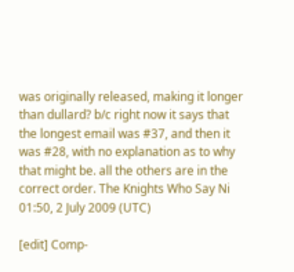was originally released, making it longer than dullard? b/c right now it says that the longest email was #37, and then it was #28, with no explanation as to why that might be. all the others are in the correct order. The Knights Who Say Ni 01:50, 2 July 2009 (UTC)

[edit] Comp-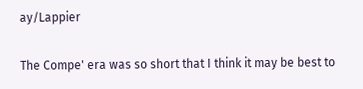ay/Lappier

The Compe' era was so short that I think it may be best to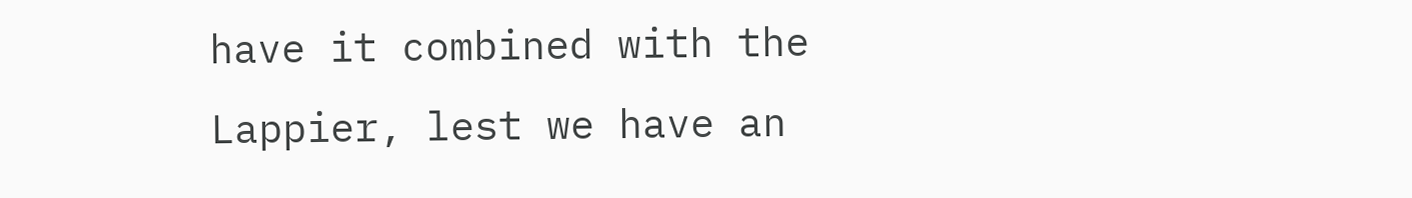have it combined with the Lappier, lest we have an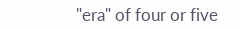"era" of four or five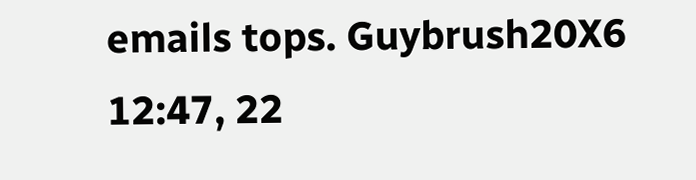emails tops. Guybrush20X6 12:47, 22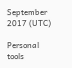September 2017 (UTC)

Personal tools